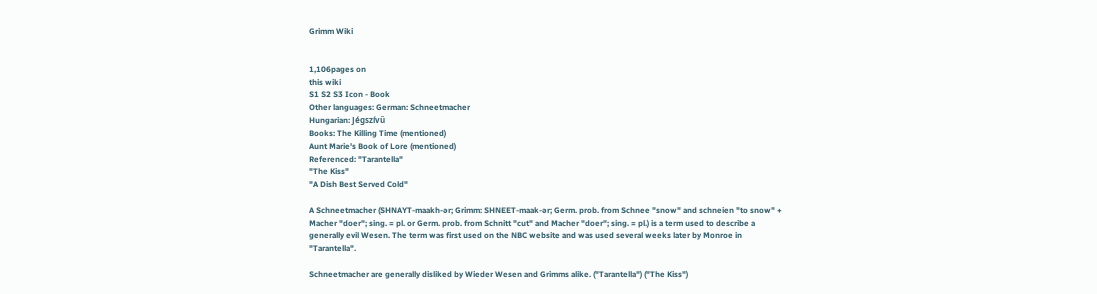Grimm Wiki


1,106pages on
this wiki
S1 S2 S3 Icon - Book
Other languages: German: Schneetmacher
Hungarian: Jégszívű
Books: The Killing Time (mentioned)
Aunt Marie's Book of Lore (mentioned)
Referenced: "Tarantella"
"The Kiss"
"A Dish Best Served Cold"

A Schneetmacher (SHNAYT-maakh-ər; Grimm: SHNEET-maak-ər; Germ. prob. from Schnee "snow" and schneien "to snow" + Macher "doer"; sing. = pl. or Germ. prob. from Schnitt "cut" and Macher "doer"; sing. = pl.) is a term used to describe a generally evil Wesen. The term was first used on the NBC website and was used several weeks later by Monroe in "Tarantella".

Schneetmacher are generally disliked by Wieder Wesen and Grimms alike. ("Tarantella") ("The Kiss")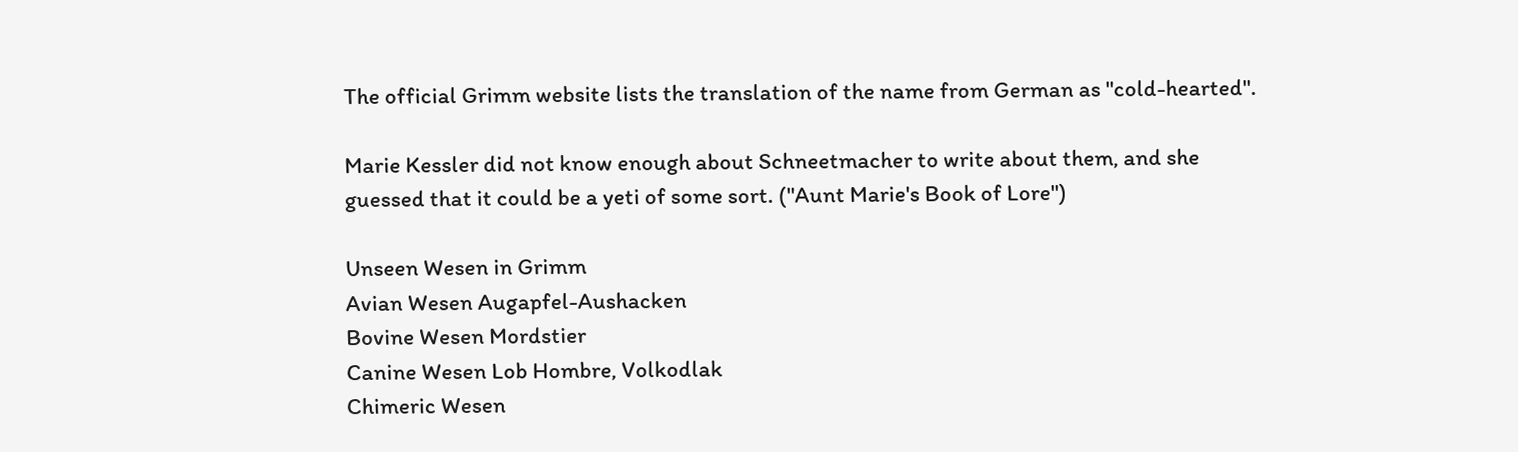The official Grimm website lists the translation of the name from German as "cold-hearted".

Marie Kessler did not know enough about Schneetmacher to write about them, and she guessed that it could be a yeti of some sort. ("Aunt Marie's Book of Lore")

Unseen Wesen in Grimm
Avian Wesen Augapfel-Aushacken
Bovine Wesen Mordstier
Canine Wesen Lob Hombre, Volkodlak
Chimeric Wesen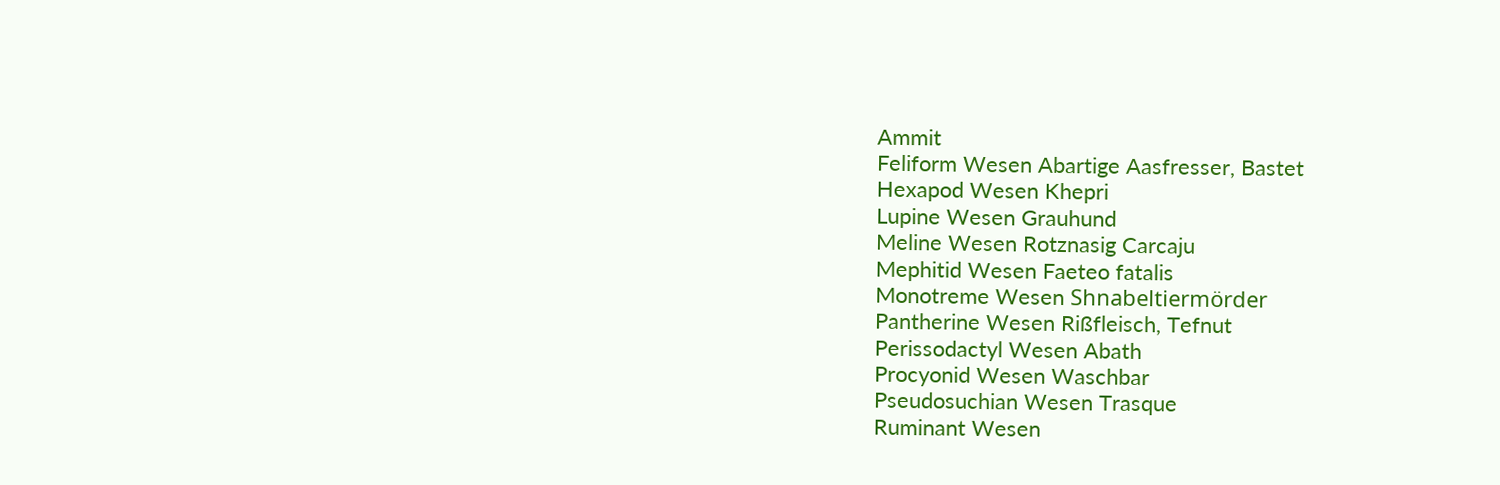Ammit
Feliform Wesen Abartige Aasfresser, Bastet
Hexapod Wesen Khepri
Lupine Wesen Grauhund
Meline Wesen Rotznasig Carcaju
Mephitid Wesen Faeteo fatalis
Monotreme Wesen Shnabeltiermörder
Pantherine Wesen Rißfleisch, Tefnut
Perissodactyl Wesen Abath
Procyonid Wesen Waschbar
Pseudosuchian Wesen Trasque
Ruminant Wesen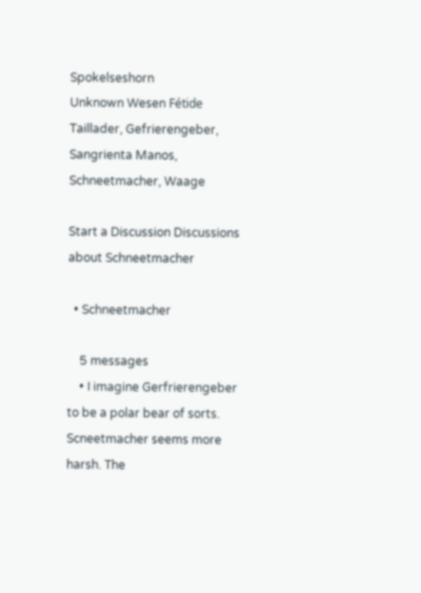Spokelseshorn
Unknown Wesen Fétide Taillader, Gefrierengeber, Sangrienta Manos, Schneetmacher, Waage

Start a Discussion Discussions about Schneetmacher

  • Schneetmacher

    5 messages
    • I imagine Gerfrierengeber to be a polar bear of sorts. Scneetmacher seems more harsh. The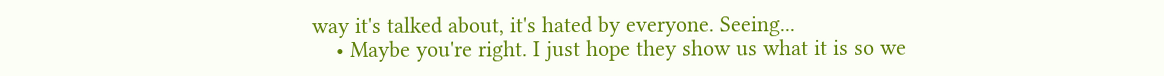way it's talked about, it's hated by everyone. Seeing...
    • Maybe you're right. I just hope they show us what it is so we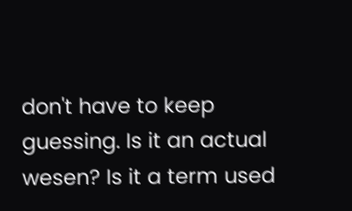don't have to keep guessing. Is it an actual wesen? Is it a term used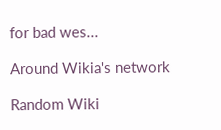for bad wes...

Around Wikia's network

Random Wiki